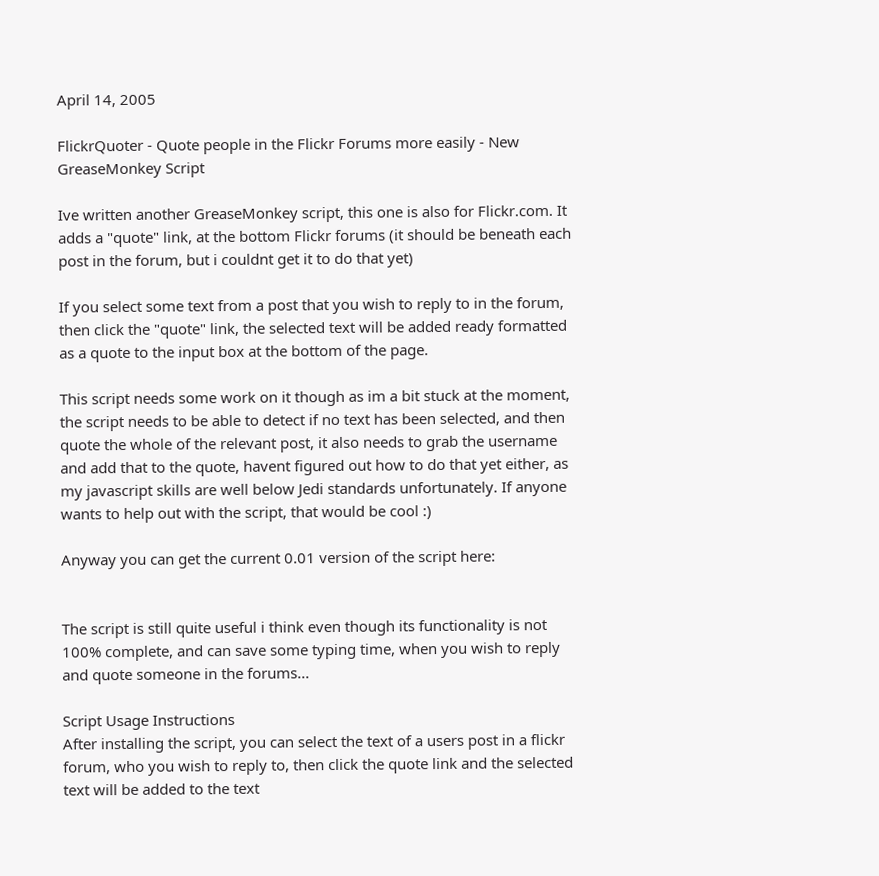April 14, 2005

FlickrQuoter - Quote people in the Flickr Forums more easily - New GreaseMonkey Script

Ive written another GreaseMonkey script, this one is also for Flickr.com. It adds a "quote" link, at the bottom Flickr forums (it should be beneath each post in the forum, but i couldnt get it to do that yet)

If you select some text from a post that you wish to reply to in the forum, then click the "quote" link, the selected text will be added ready formatted as a quote to the input box at the bottom of the page.

This script needs some work on it though as im a bit stuck at the moment, the script needs to be able to detect if no text has been selected, and then quote the whole of the relevant post, it also needs to grab the username and add that to the quote, havent figured out how to do that yet either, as my javascript skills are well below Jedi standards unfortunately. If anyone wants to help out with the script, that would be cool :)

Anyway you can get the current 0.01 version of the script here:


The script is still quite useful i think even though its functionality is not 100% complete, and can save some typing time, when you wish to reply and quote someone in the forums...

Script Usage Instructions
After installing the script, you can select the text of a users post in a flickr forum, who you wish to reply to, then click the quote link and the selected text will be added to the text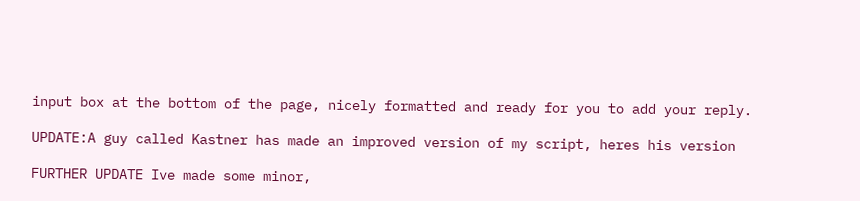input box at the bottom of the page, nicely formatted and ready for you to add your reply.

UPDATE:A guy called Kastner has made an improved version of my script, heres his version

FURTHER UPDATE Ive made some minor,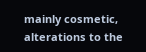mainly cosmetic, alterations to the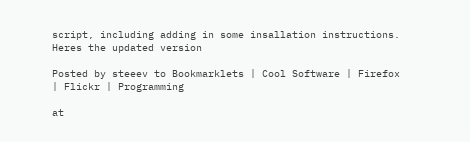script, including adding in some insallation instructions. Heres the updated version

Posted by steeev to Bookmarklets | Cool Software | Firefox | Flickr | Programming

at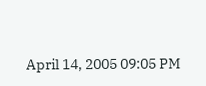April 14, 2005 09:05 PM